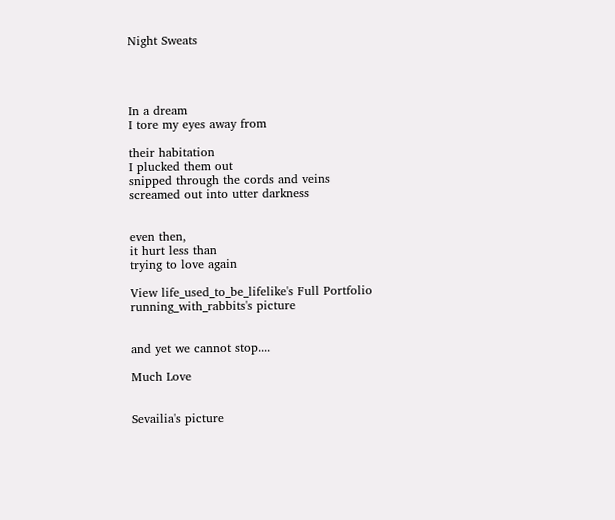Night Sweats




In a dream
I tore my eyes away from

their habitation
I plucked them out
snipped through the cords and veins
screamed out into utter darkness


even then,
it hurt less than
trying to love again

View life_used_to_be_lifelike's Full Portfolio
running_with_rabbits's picture


and yet we cannot stop....

Much Love


Sevailia's picture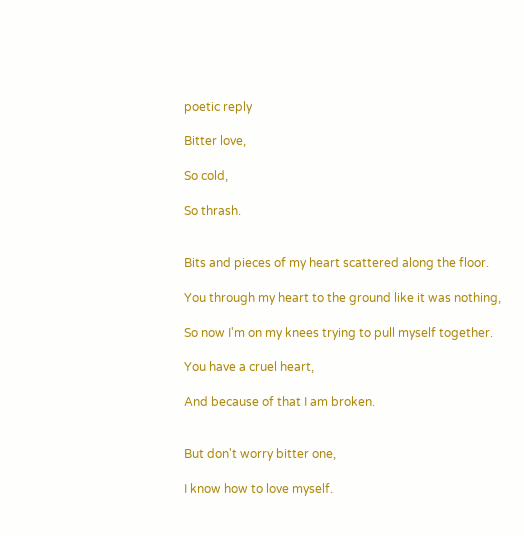poetic reply

Bitter love,

So cold,

So thrash.


Bits and pieces of my heart scattered along the floor.

You through my heart to the ground like it was nothing,

So now I'm on my knees trying to pull myself together.

You have a cruel heart,

And because of that I am broken.


But don't worry bitter one,

I know how to love myself.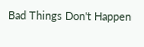Bad Things Don't Happen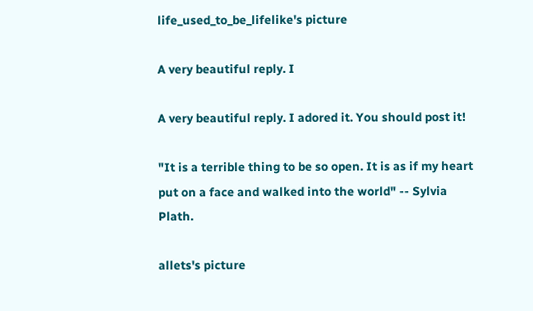life_used_to_be_lifelike's picture

A very beautiful reply. I

A very beautiful reply. I adored it. You should post it!

"It is a terrible thing to be so open. It is as if my heart put on a face and walked into the world" -- Sylvia Plath.

allets's picture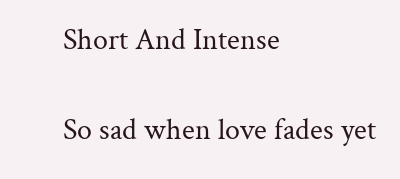Short And Intense

So sad when love fades yet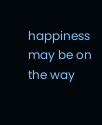happiness may be on the way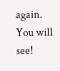again. You will see!